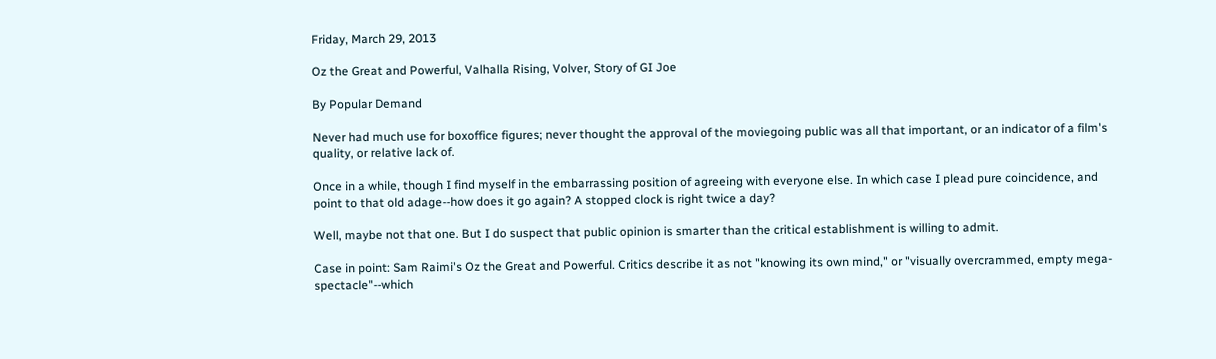Friday, March 29, 2013

Oz the Great and Powerful, Valhalla Rising, Volver, Story of GI Joe

By Popular Demand

Never had much use for boxoffice figures; never thought the approval of the moviegoing public was all that important, or an indicator of a film's quality, or relative lack of.

Once in a while, though I find myself in the embarrassing position of agreeing with everyone else. In which case I plead pure coincidence, and point to that old adage--how does it go again? A stopped clock is right twice a day?

Well, maybe not that one. But I do suspect that public opinion is smarter than the critical establishment is willing to admit.

Case in point: Sam Raimi's Oz the Great and Powerful. Critics describe it as not "knowing its own mind," or "visually overcrammed, empty mega-spectacle"--which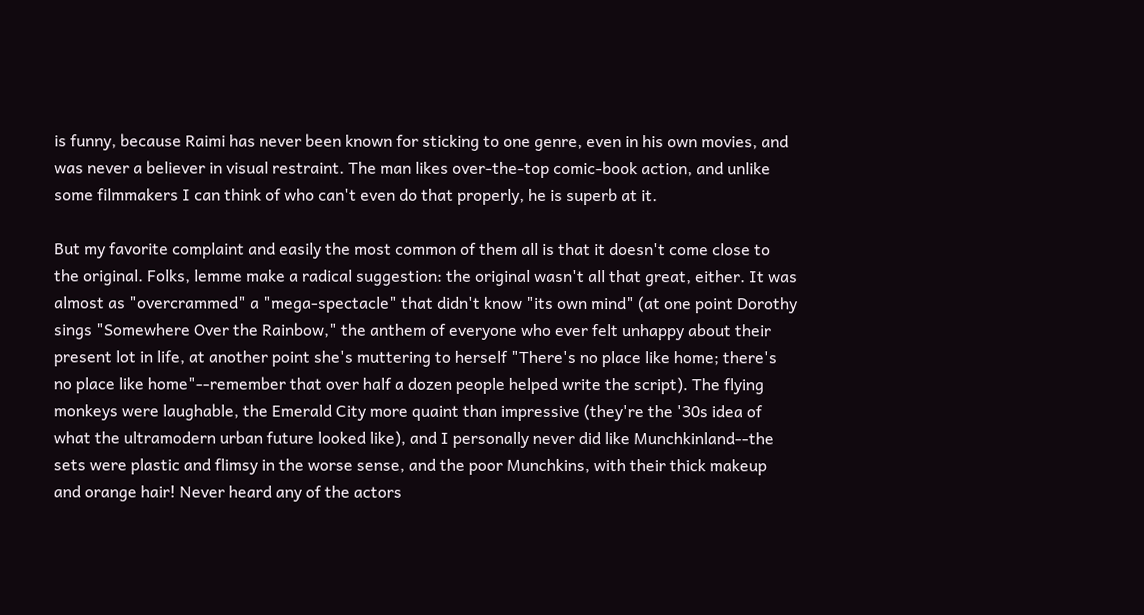is funny, because Raimi has never been known for sticking to one genre, even in his own movies, and was never a believer in visual restraint. The man likes over-the-top comic-book action, and unlike some filmmakers I can think of who can't even do that properly, he is superb at it.

But my favorite complaint and easily the most common of them all is that it doesn't come close to the original. Folks, lemme make a radical suggestion: the original wasn't all that great, either. It was almost as "overcrammed" a "mega-spectacle" that didn't know "its own mind" (at one point Dorothy sings "Somewhere Over the Rainbow," the anthem of everyone who ever felt unhappy about their present lot in life, at another point she's muttering to herself "There's no place like home; there's no place like home"--remember that over half a dozen people helped write the script). The flying monkeys were laughable, the Emerald City more quaint than impressive (they're the '30s idea of what the ultramodern urban future looked like), and I personally never did like Munchkinland--the sets were plastic and flimsy in the worse sense, and the poor Munchkins, with their thick makeup and orange hair! Never heard any of the actors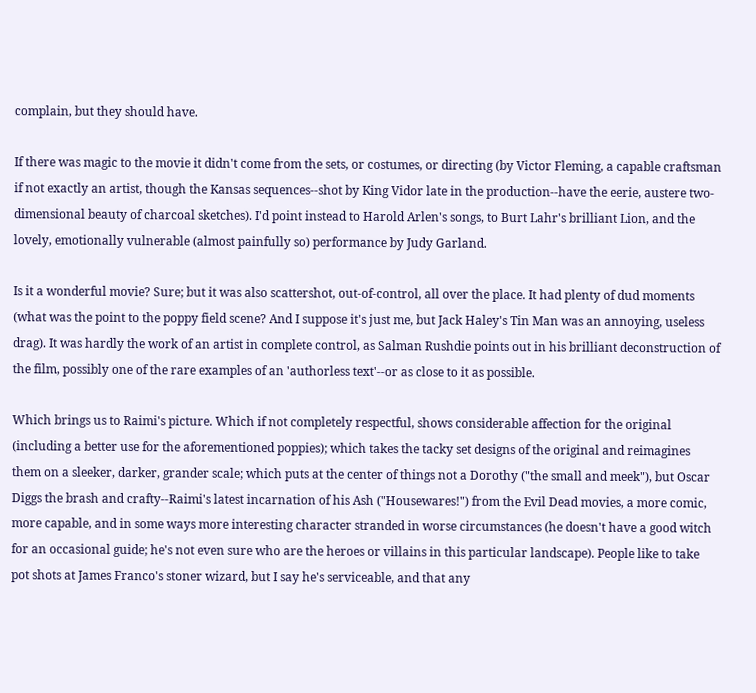complain, but they should have.

If there was magic to the movie it didn't come from the sets, or costumes, or directing (by Victor Fleming, a capable craftsman if not exactly an artist, though the Kansas sequences--shot by King Vidor late in the production--have the eerie, austere two-dimensional beauty of charcoal sketches). I'd point instead to Harold Arlen's songs, to Burt Lahr's brilliant Lion, and the lovely, emotionally vulnerable (almost painfully so) performance by Judy Garland.

Is it a wonderful movie? Sure; but it was also scattershot, out-of-control, all over the place. It had plenty of dud moments (what was the point to the poppy field scene? And I suppose it's just me, but Jack Haley's Tin Man was an annoying, useless drag). It was hardly the work of an artist in complete control, as Salman Rushdie points out in his brilliant deconstruction of the film, possibly one of the rare examples of an 'authorless text'--or as close to it as possible.

Which brings us to Raimi's picture. Which if not completely respectful, shows considerable affection for the original (including a better use for the aforementioned poppies); which takes the tacky set designs of the original and reimagines them on a sleeker, darker, grander scale; which puts at the center of things not a Dorothy ("the small and meek"), but Oscar Diggs the brash and crafty--Raimi's latest incarnation of his Ash ("Housewares!") from the Evil Dead movies, a more comic, more capable, and in some ways more interesting character stranded in worse circumstances (he doesn't have a good witch for an occasional guide; he's not even sure who are the heroes or villains in this particular landscape). People like to take pot shots at James Franco's stoner wizard, but I say he's serviceable, and that any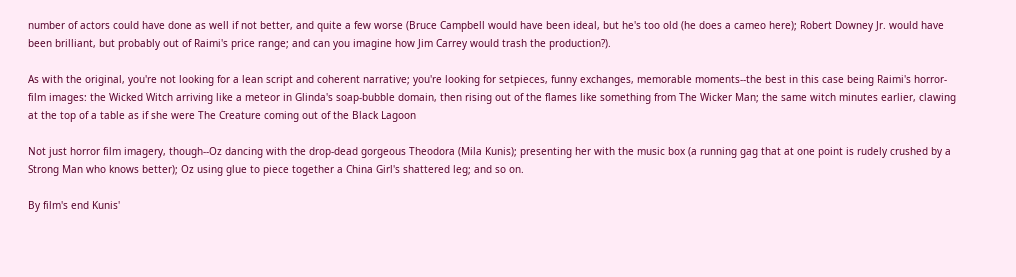number of actors could have done as well if not better, and quite a few worse (Bruce Campbell would have been ideal, but he's too old (he does a cameo here); Robert Downey Jr. would have been brilliant, but probably out of Raimi's price range; and can you imagine how Jim Carrey would trash the production?).

As with the original, you're not looking for a lean script and coherent narrative; you're looking for setpieces, funny exchanges, memorable moments--the best in this case being Raimi's horror-film images: the Wicked Witch arriving like a meteor in Glinda's soap-bubble domain, then rising out of the flames like something from The Wicker Man; the same witch minutes earlier, clawing at the top of a table as if she were The Creature coming out of the Black Lagoon

Not just horror film imagery, though--Oz dancing with the drop-dead gorgeous Theodora (Mila Kunis); presenting her with the music box (a running gag that at one point is rudely crushed by a Strong Man who knows better); Oz using glue to piece together a China Girl's shattered leg; and so on.

By film's end Kunis'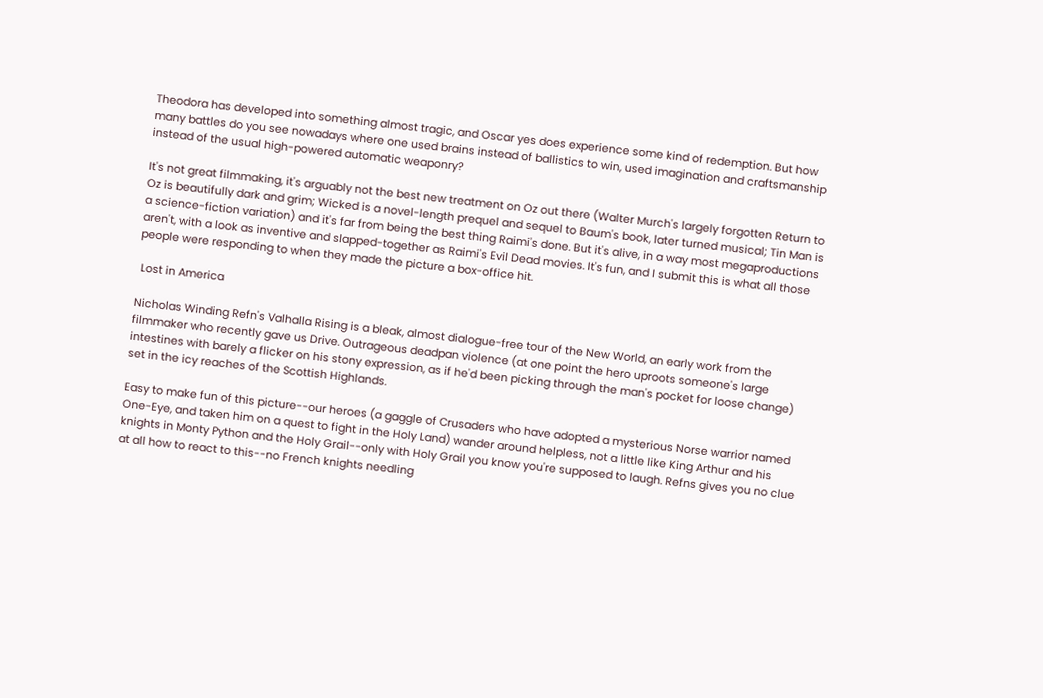Theodora has developed into something almost tragic, and Oscar yes does experience some kind of redemption. But how many battles do you see nowadays where one used brains instead of ballistics to win, used imagination and craftsmanship instead of the usual high-powered automatic weaponry?

It's not great filmmaking, it's arguably not the best new treatment on Oz out there (Walter Murch's largely forgotten Return to Oz is beautifully dark and grim; Wicked is a novel-length prequel and sequel to Baum's book, later turned musical; Tin Man is a science-fiction variation) and it's far from being the best thing Raimi's done. But it's alive, in a way most megaproductions aren't, with a look as inventive and slapped-together as Raimi's Evil Dead movies. It's fun, and I submit this is what all those people were responding to when they made the picture a box-office hit.

 Lost in America

Nicholas Winding Refn's Valhalla Rising is a bleak, almost dialogue-free tour of the New World, an early work from the filmmaker who recently gave us Drive. Outrageous deadpan violence (at one point the hero uproots someone's large intestines with barely a flicker on his stony expression, as if he'd been picking through the man's pocket for loose change) set in the icy reaches of the Scottish Highlands.

Easy to make fun of this picture--our heroes (a gaggle of Crusaders who have adopted a mysterious Norse warrior named One-Eye, and taken him on a quest to fight in the Holy Land) wander around helpless, not a little like King Arthur and his knights in Monty Python and the Holy Grail--only with Holy Grail you know you're supposed to laugh. Refns gives you no clue at all how to react to this--no French knights needling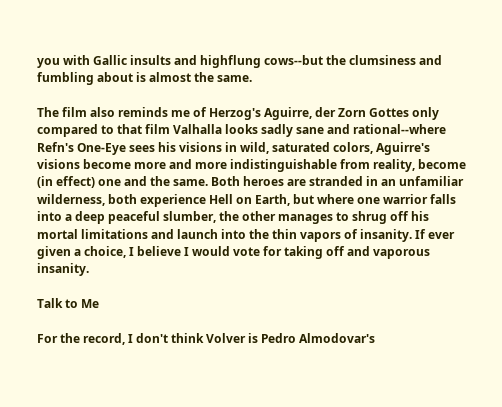you with Gallic insults and highflung cows--but the clumsiness and fumbling about is almost the same.

The film also reminds me of Herzog's Aguirre, der Zorn Gottes only compared to that film Valhalla looks sadly sane and rational--where Refn's One-Eye sees his visions in wild, saturated colors, Aguirre's visions become more and more indistinguishable from reality, become (in effect) one and the same. Both heroes are stranded in an unfamiliar wilderness, both experience Hell on Earth, but where one warrior falls into a deep peaceful slumber, the other manages to shrug off his mortal limitations and launch into the thin vapors of insanity. If ever given a choice, I believe I would vote for taking off and vaporous insanity.

Talk to Me

For the record, I don't think Volver is Pedro Almodovar's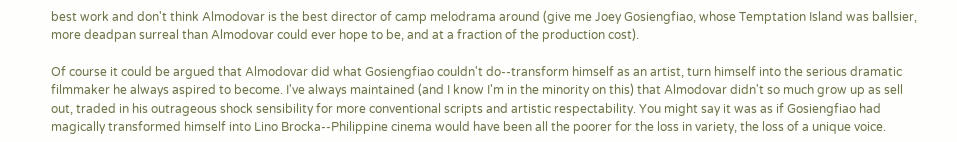best work and don't think Almodovar is the best director of camp melodrama around (give me Joey Gosiengfiao, whose Temptation Island was ballsier, more deadpan surreal than Almodovar could ever hope to be, and at a fraction of the production cost).

Of course it could be argued that Almodovar did what Gosiengfiao couldn't do--transform himself as an artist, turn himself into the serious dramatic filmmaker he always aspired to become. I've always maintained (and I know I'm in the minority on this) that Almodovar didn't so much grow up as sell out, traded in his outrageous shock sensibility for more conventional scripts and artistic respectability. You might say it was as if Gosiengfiao had magically transformed himself into Lino Brocka--Philippine cinema would have been all the poorer for the loss in variety, the loss of a unique voice.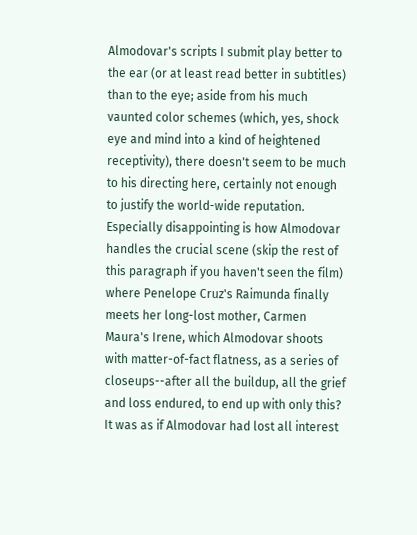Almodovar's scripts I submit play better to the ear (or at least read better in subtitles) than to the eye; aside from his much vaunted color schemes (which, yes, shock eye and mind into a kind of heightened receptivity), there doesn't seem to be much to his directing here, certainly not enough to justify the world-wide reputation. Especially disappointing is how Almodovar handles the crucial scene (skip the rest of this paragraph if you haven't seen the film) where Penelope Cruz's Raimunda finally meets her long-lost mother, Carmen Maura's Irene, which Almodovar shoots with matter-of-fact flatness, as a series of closeups--after all the buildup, all the grief and loss endured, to end up with only this? It was as if Almodovar had lost all interest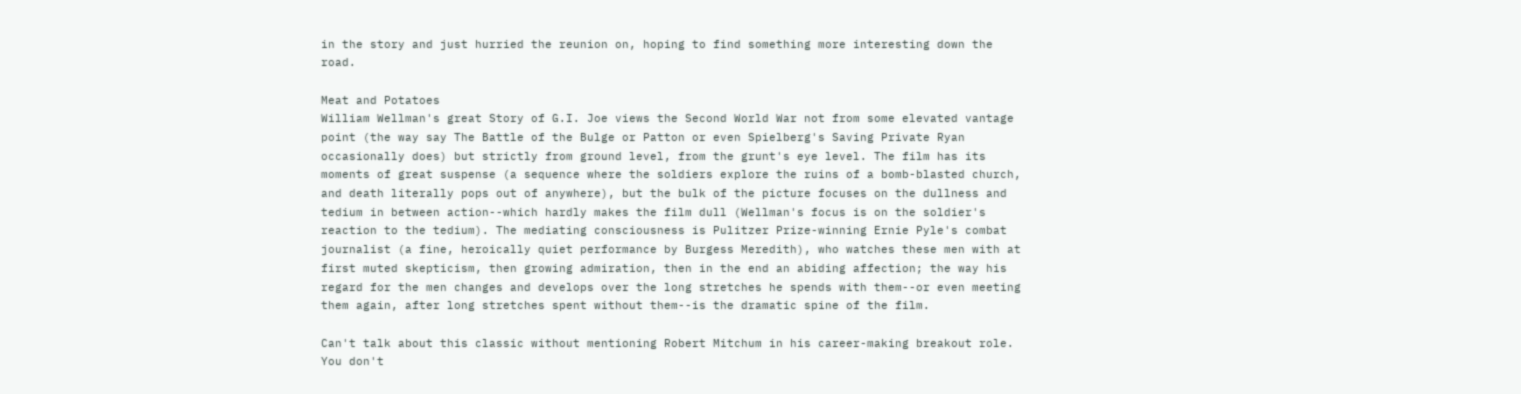in the story and just hurried the reunion on, hoping to find something more interesting down the road.

Meat and Potatoes
William Wellman's great Story of G.I. Joe views the Second World War not from some elevated vantage point (the way say The Battle of the Bulge or Patton or even Spielberg's Saving Private Ryan occasionally does) but strictly from ground level, from the grunt's eye level. The film has its moments of great suspense (a sequence where the soldiers explore the ruins of a bomb-blasted church, and death literally pops out of anywhere), but the bulk of the picture focuses on the dullness and tedium in between action--which hardly makes the film dull (Wellman's focus is on the soldier's reaction to the tedium). The mediating consciousness is Pulitzer Prize-winning Ernie Pyle's combat journalist (a fine, heroically quiet performance by Burgess Meredith), who watches these men with at first muted skepticism, then growing admiration, then in the end an abiding affection; the way his regard for the men changes and develops over the long stretches he spends with them--or even meeting them again, after long stretches spent without them--is the dramatic spine of the film.

Can't talk about this classic without mentioning Robert Mitchum in his career-making breakout role. You don't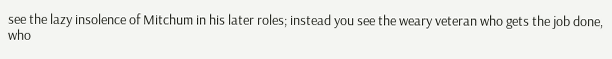see the lazy insolence of Mitchum in his later roles; instead you see the weary veteran who gets the job done, who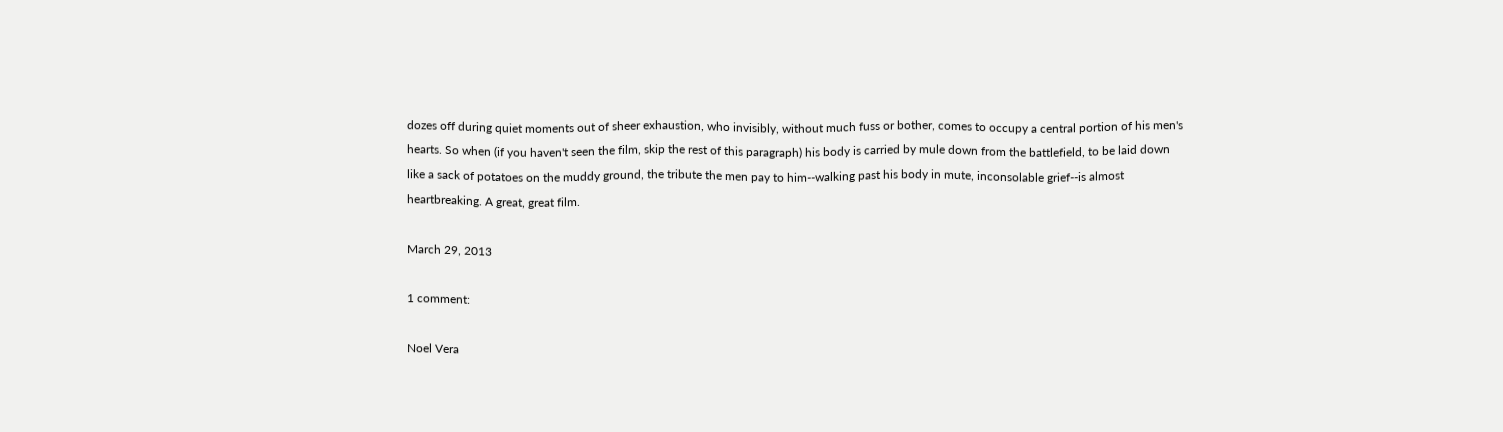dozes off during quiet moments out of sheer exhaustion, who invisibly, without much fuss or bother, comes to occupy a central portion of his men's hearts. So when (if you haven't seen the film, skip the rest of this paragraph) his body is carried by mule down from the battlefield, to be laid down like a sack of potatoes on the muddy ground, the tribute the men pay to him--walking past his body in mute, inconsolable grief--is almost heartbreaking. A great, great film.

March 29, 2013

1 comment:

Noel Vera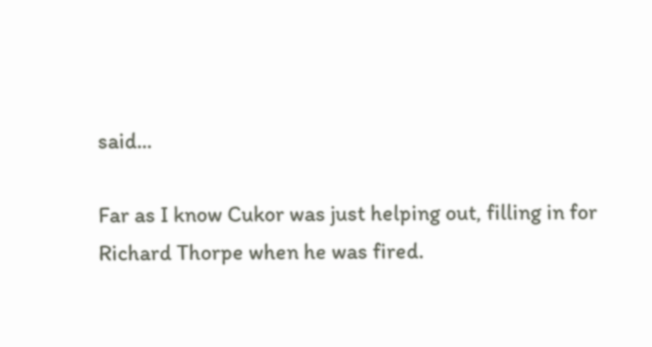said...

Far as I know Cukor was just helping out, filling in for Richard Thorpe when he was fired.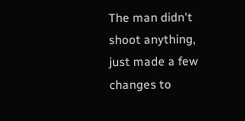The man didn't shoot anything, just made a few changes to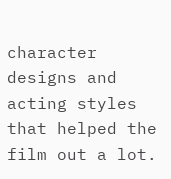character designs and acting styles that helped the film out a lot.